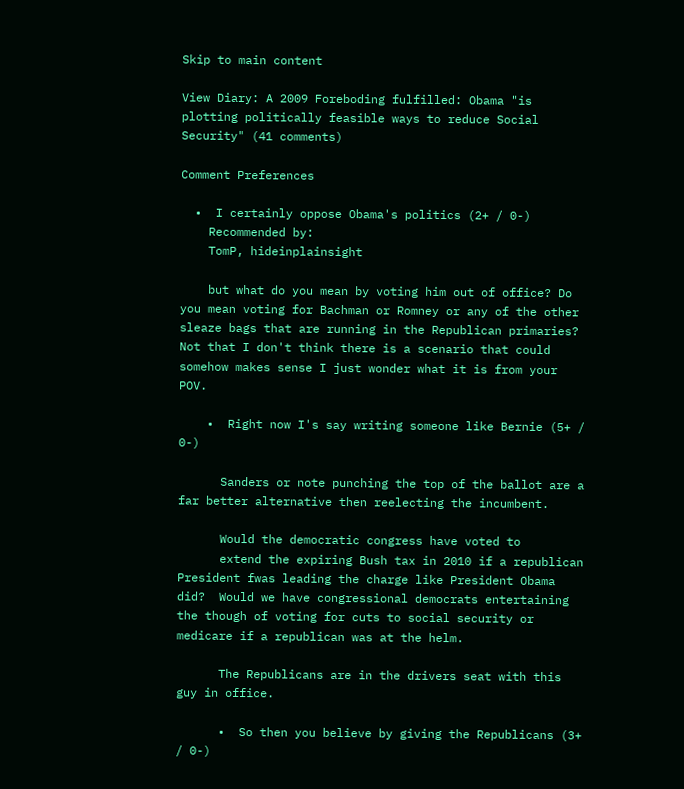Skip to main content

View Diary: A 2009 Foreboding fulfilled: Obama "is plotting politically feasible ways to reduce Social Security" (41 comments)

Comment Preferences

  •  I certainly oppose Obama's politics (2+ / 0-)
    Recommended by:
    TomP, hideinplainsight

    but what do you mean by voting him out of office? Do you mean voting for Bachman or Romney or any of the other sleaze bags that are running in the Republican primaries? Not that I don't think there is a scenario that could somehow makes sense I just wonder what it is from your POV.

    •  Right now I's say writing someone like Bernie (5+ / 0-)

      Sanders or note punching the top of the ballot are a far better alternative then reelecting the incumbent.

      Would the democratic congress have voted to
      extend the expiring Bush tax in 2010 if a republican President fwas leading the charge like President Obama did?  Would we have congressional democrats entertaining the though of voting for cuts to social security or medicare if a republican was at the helm.

      The Republicans are in the drivers seat with this guy in office.

      •  So then you believe by giving the Republicans (3+ / 0-)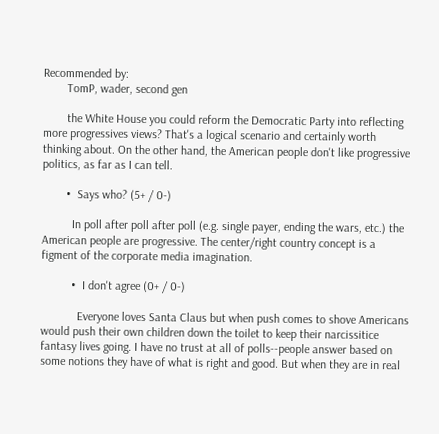Recommended by:
        TomP, wader, second gen

        the White House you could reform the Democratic Party into reflecting more progressives views? That's a logical scenario and certainly worth thinking about. On the other hand, the American people don't like progressive politics, as far as I can tell.

        •  Says who? (5+ / 0-)

          In poll after poll after poll (e.g. single payer, ending the wars, etc.) the American people are progressive. The center/right country concept is a figment of the corporate media imagination.

          •  I don't agree (0+ / 0-)

            Everyone loves Santa Claus but when push comes to shove Americans would push their own children down the toilet to keep their narcissitice fantasy lives going. I have no trust at all of polls--people answer based on some notions they have of what is right and good. But when they are in real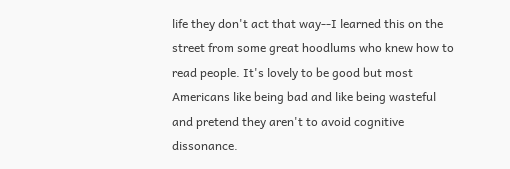life they don't act that way--I learned this on the street from some great hoodlums who knew how to read people. It's lovely to be good but most Americans like being bad and like being wasteful and pretend they aren't to avoid cognitive dissonance.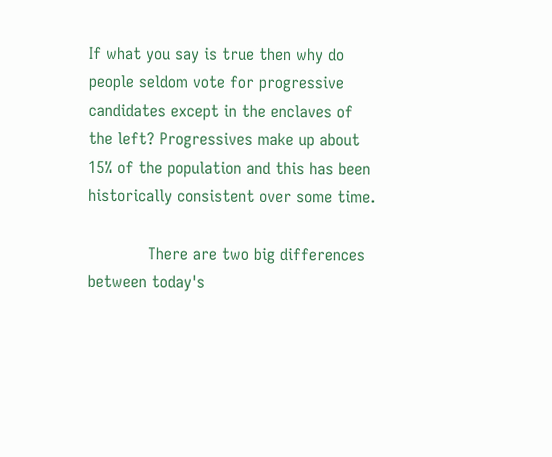If what you say is true then why do people seldom vote for progressive candidates except in the enclaves of the left? Progressives make up about 15% of the population and this has been historically consistent over some time.

            There are two big differences between today's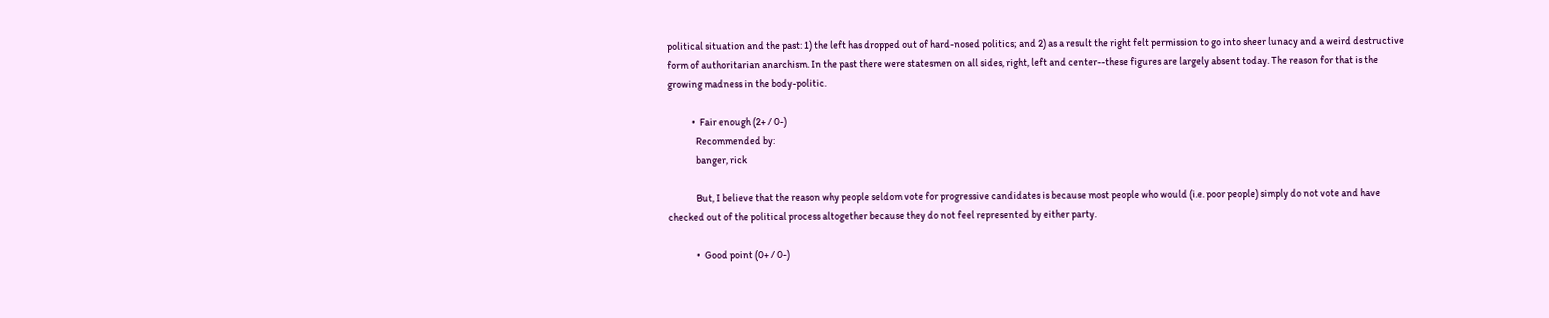political situation and the past: 1) the left has dropped out of hard-nosed politics; and 2) as a result the right felt permission to go into sheer lunacy and a weird destructive form of authoritarian anarchism. In the past there were statesmen on all sides, right, left and center--these figures are largely absent today. The reason for that is the growing madness in the body-politic.

            •  Fair enough (2+ / 0-)
              Recommended by:
              banger, rick

              But, I believe that the reason why people seldom vote for progressive candidates is because most people who would (i.e. poor people) simply do not vote and have checked out of the political process altogether because they do not feel represented by either party.

              •  Good point (0+ / 0-)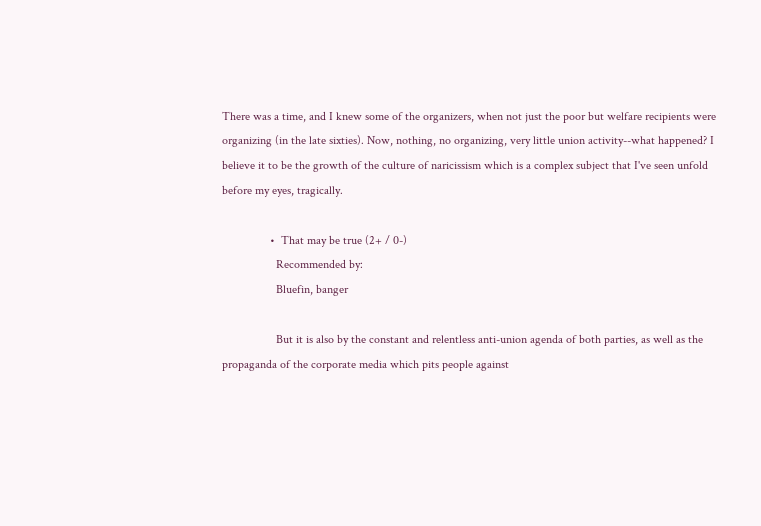There was a time, and I knew some of the organizers, when not just the poor but welfare recipients were organizing (in the late sixties). Now, nothing, no organizing, very little union activity--what happened? I believe it to be the growth of the culture of naricissism which is a complex subject that I've seen unfold before my eyes, tragically.

                •  That may be true (2+ / 0-)
                  Recommended by:
                  Bluefin, banger

                  But it is also by the constant and relentless anti-union agenda of both parties, as well as the propaganda of the corporate media which pits people against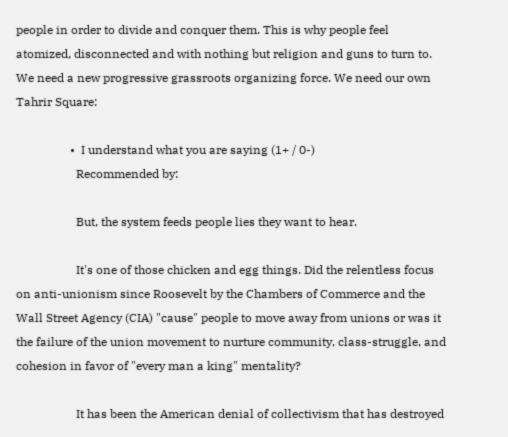people in order to divide and conquer them. This is why people feel atomized, disconnected and with nothing but religion and guns to turn to. We need a new progressive grassroots organizing force. We need our own Tahrir Square:

                  •  I understand what you are saying (1+ / 0-)
                    Recommended by:

                    But, the system feeds people lies they want to hear.

                    It's one of those chicken and egg things. Did the relentless focus on anti-unionism since Roosevelt by the Chambers of Commerce and the Wall Street Agency (CIA) "cause" people to move away from unions or was it the failure of the union movement to nurture community, class-struggle, and cohesion in favor of "every man a king" mentality?

                    It has been the American denial of collectivism that has destroyed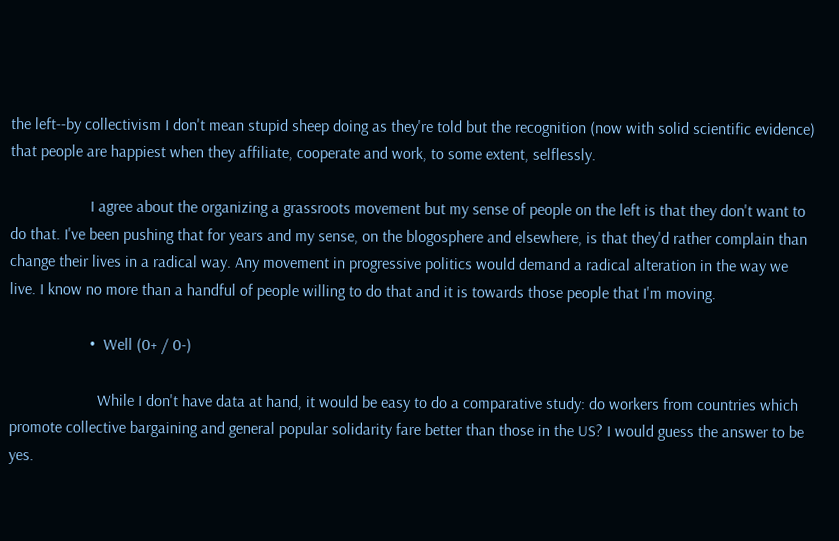the left--by collectivism I don't mean stupid sheep doing as they're told but the recognition (now with solid scientific evidence) that people are happiest when they affiliate, cooperate and work, to some extent, selflessly.

                    I agree about the organizing a grassroots movement but my sense of people on the left is that they don't want to do that. I've been pushing that for years and my sense, on the blogosphere and elsewhere, is that they'd rather complain than change their lives in a radical way. Any movement in progressive politics would demand a radical alteration in the way we live. I know no more than a handful of people willing to do that and it is towards those people that I'm moving.

                    •  Well (0+ / 0-)

                      While I don't have data at hand, it would be easy to do a comparative study: do workers from countries which promote collective bargaining and general popular solidarity fare better than those in the US? I would guess the answer to be yes.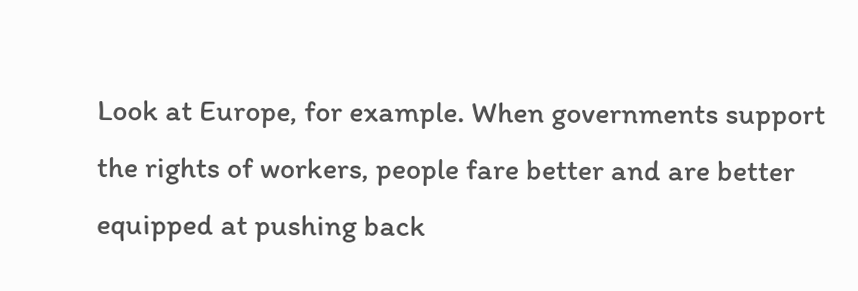Look at Europe, for example. When governments support the rights of workers, people fare better and are better equipped at pushing back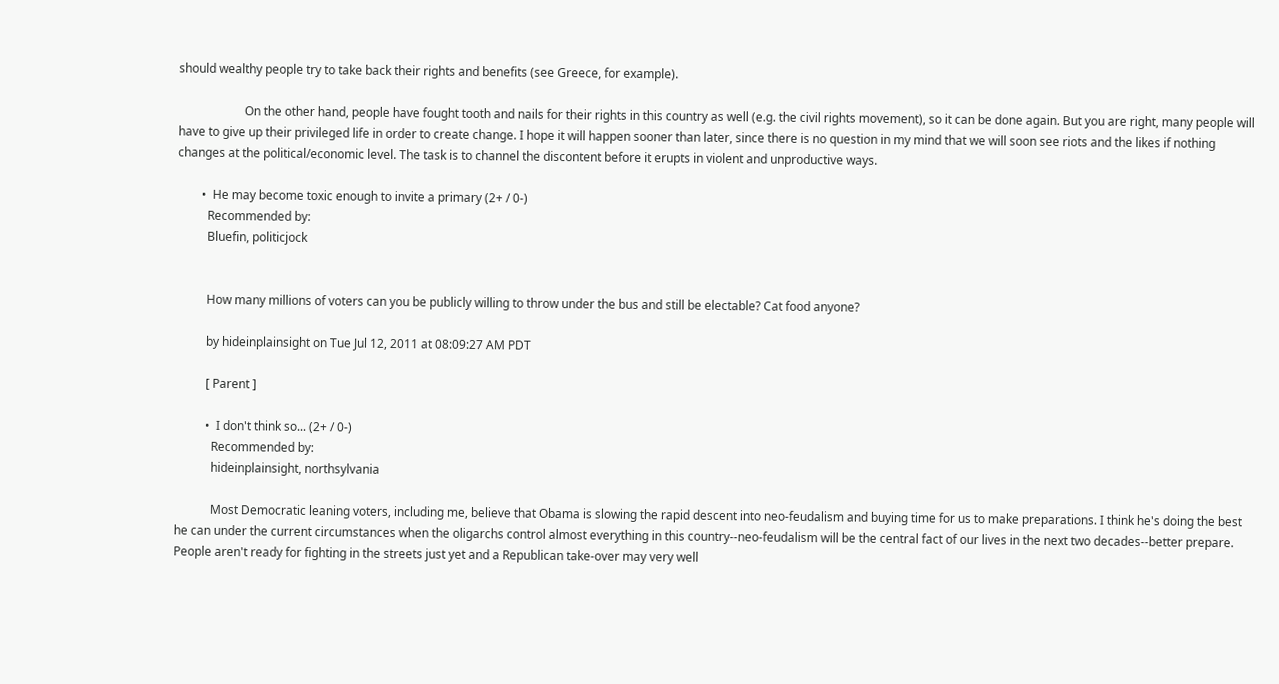should wealthy people try to take back their rights and benefits (see Greece, for example).

                      On the other hand, people have fought tooth and nails for their rights in this country as well (e.g. the civil rights movement), so it can be done again. But you are right, many people will have to give up their privileged life in order to create change. I hope it will happen sooner than later, since there is no question in my mind that we will soon see riots and the likes if nothing changes at the political/economic level. The task is to channel the discontent before it erupts in violent and unproductive ways.

        •  He may become toxic enough to invite a primary (2+ / 0-)
          Recommended by:
          Bluefin, politicjock


          How many millions of voters can you be publicly willing to throw under the bus and still be electable? Cat food anyone?

          by hideinplainsight on Tue Jul 12, 2011 at 08:09:27 AM PDT

          [ Parent ]

          •  I don't think so... (2+ / 0-)
            Recommended by:
            hideinplainsight, northsylvania

            Most Democratic leaning voters, including me, believe that Obama is slowing the rapid descent into neo-feudalism and buying time for us to make preparations. I think he's doing the best he can under the current circumstances when the oligarchs control almost everything in this country--neo-feudalism will be the central fact of our lives in the next two decades--better prepare. People aren't ready for fighting in the streets just yet and a Republican take-over may very well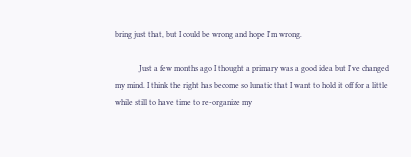bring just that, but I could be wrong and hope I'm wrong.

            Just a few months ago I thought a primary was a good idea but I've changed my mind. I think the right has become so lunatic that I want to hold it off for a little while still to have time to re-organize my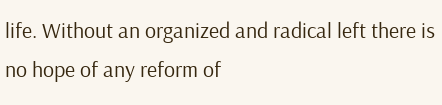life. Without an organized and radical left there is no hope of any reform of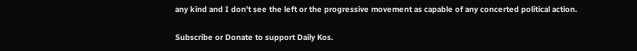any kind and I don't see the left or the progressive movement as capable of any concerted political action.

Subscribe or Donate to support Daily Kos.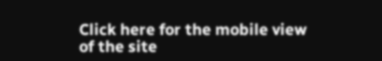Click here for the mobile view of the site